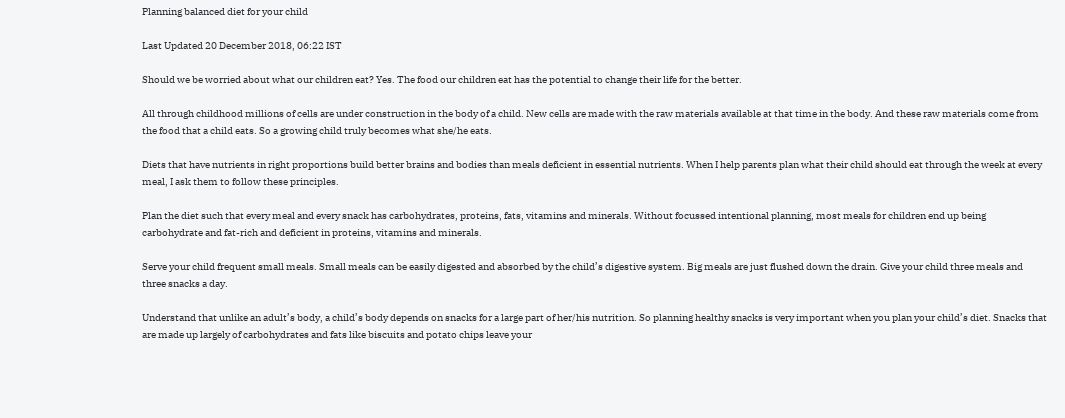Planning balanced diet for your child

Last Updated 20 December 2018, 06:22 IST

Should we be worried about what our children eat? Yes. The food our children eat has the potential to change their life for the better.

All through childhood millions of cells are under construction in the body of a child. New cells are made with the raw materials available at that time in the body. And these raw materials come from the food that a child eats. So a growing child truly becomes what she/he eats.

Diets that have nutrients in right proportions build better brains and bodies than meals deficient in essential nutrients. When I help parents plan what their child should eat through the week at every meal, I ask them to follow these principles.

Plan the diet such that every meal and every snack has carbohydrates, proteins, fats, vitamins and minerals. Without focussed intentional planning, most meals for children end up being carbohydrate and fat-rich and deficient in proteins, vitamins and minerals.

Serve your child frequent small meals. Small meals can be easily digested and absorbed by the child’s digestive system. Big meals are just flushed down the drain. Give your child three meals and three snacks a day.

Understand that unlike an adult’s body, a child’s body depends on snacks for a large part of her/his nutrition. So planning healthy snacks is very important when you plan your child’s diet. Snacks that are made up largely of carbohydrates and fats like biscuits and potato chips leave your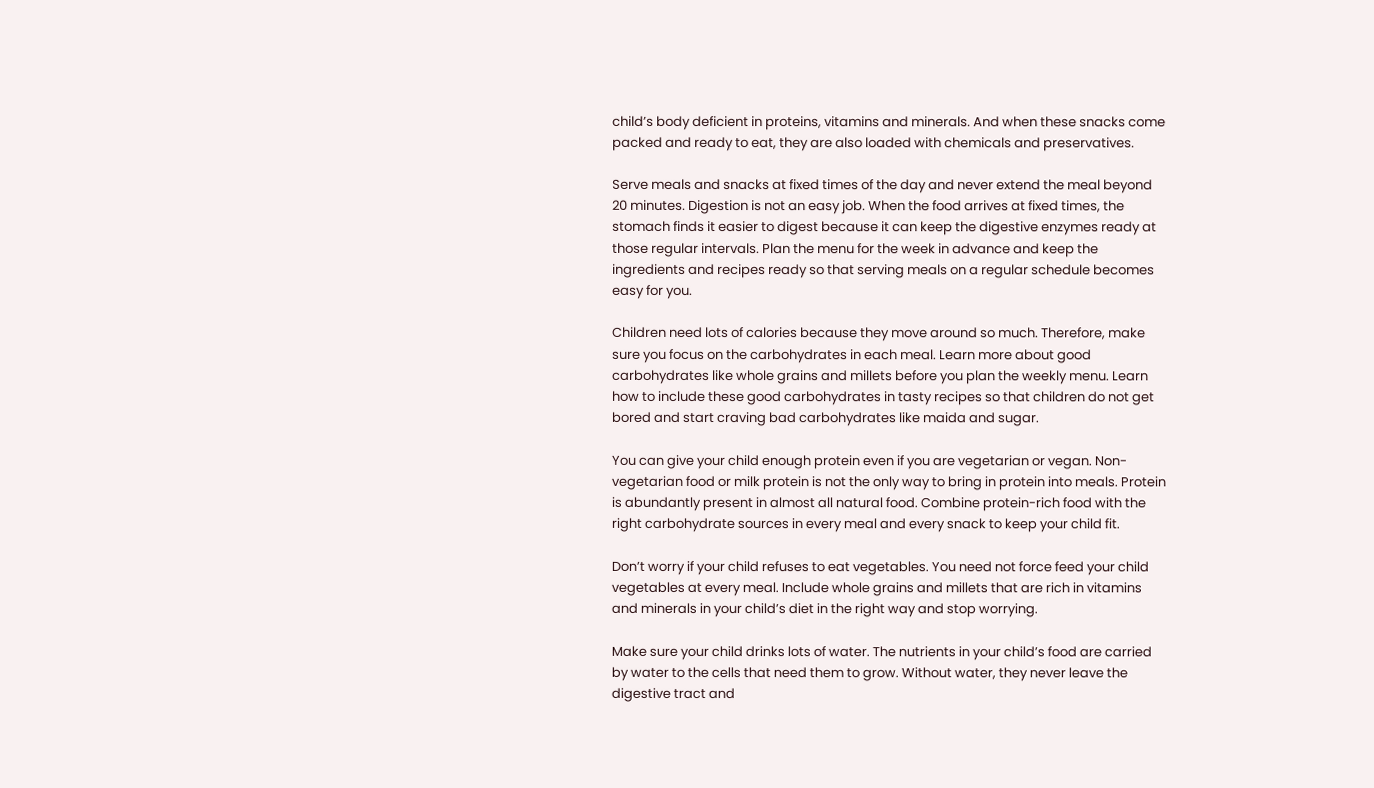child’s body deficient in proteins, vitamins and minerals. And when these snacks come packed and ready to eat, they are also loaded with chemicals and preservatives.

Serve meals and snacks at fixed times of the day and never extend the meal beyond 20 minutes. Digestion is not an easy job. When the food arrives at fixed times, the stomach finds it easier to digest because it can keep the digestive enzymes ready at those regular intervals. Plan the menu for the week in advance and keep the ingredients and recipes ready so that serving meals on a regular schedule becomes easy for you.

Children need lots of calories because they move around so much. Therefore, make sure you focus on the carbohydrates in each meal. Learn more about good carbohydrates like whole grains and millets before you plan the weekly menu. Learn how to include these good carbohydrates in tasty recipes so that children do not get bored and start craving bad carbohydrates like maida and sugar.

You can give your child enough protein even if you are vegetarian or vegan. Non-vegetarian food or milk protein is not the only way to bring in protein into meals. Protein is abundantly present in almost all natural food. Combine protein-rich food with the right carbohydrate sources in every meal and every snack to keep your child fit.

Don’t worry if your child refuses to eat vegetables. You need not force feed your child vegetables at every meal. Include whole grains and millets that are rich in vitamins and minerals in your child’s diet in the right way and stop worrying.

Make sure your child drinks lots of water. The nutrients in your child’s food are carried by water to the cells that need them to grow. Without water, they never leave the digestive tract and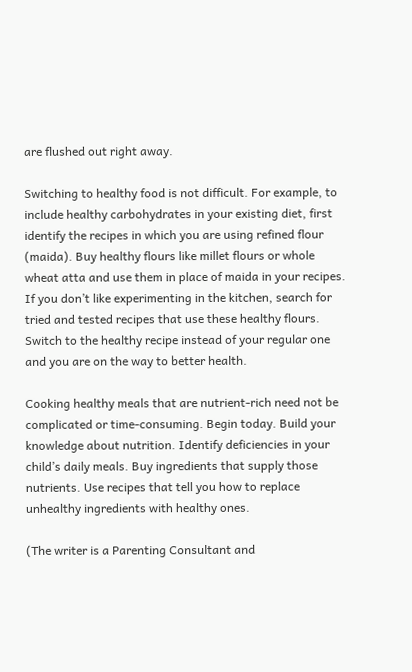are flushed out right away.

Switching to healthy food is not difficult. For example, to include healthy carbohydrates in your existing diet, first identify the recipes in which you are using refined flour (maida). Buy healthy flours like millet flours or whole wheat atta and use them in place of maida in your recipes. If you don’t like experimenting in the kitchen, search for tried and tested recipes that use these healthy flours. Switch to the healthy recipe instead of your regular one and you are on the way to better health.

Cooking healthy meals that are nutrient-rich need not be complicated or time-consuming. Begin today. Build your knowledge about nutrition. Identify deficiencies in your child’s daily meals. Buy ingredients that supply those nutrients. Use recipes that tell you how to replace unhealthy ingredients with healthy ones.

(The writer is a Parenting Consultant and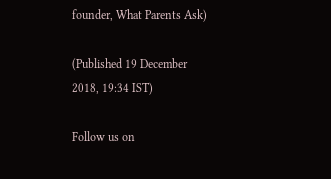founder, What Parents Ask)

(Published 19 December 2018, 19:34 IST)

Follow us on